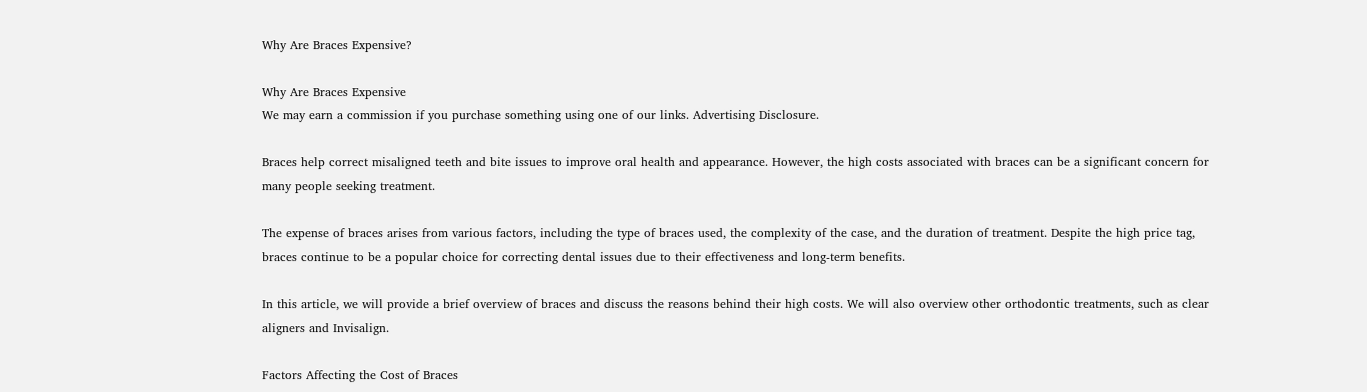Why Are Braces Expensive?

Why Are Braces Expensive
We may earn a commission if you purchase something using one of our links. Advertising Disclosure.

Braces help correct misaligned teeth and bite issues to improve oral health and appearance. However, the high costs associated with braces can be a significant concern for many people seeking treatment.

The expense of braces arises from various factors, including the type of braces used, the complexity of the case, and the duration of treatment. Despite the high price tag, braces continue to be a popular choice for correcting dental issues due to their effectiveness and long-term benefits.

In this article, we will provide a brief overview of braces and discuss the reasons behind their high costs. We will also overview other orthodontic treatments, such as clear aligners and Invisalign.

Factors Affecting the Cost of Braces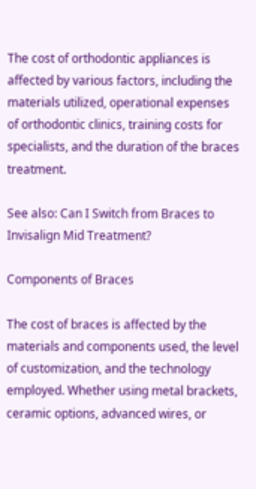The cost of orthodontic appliances is affected by various factors, including the materials utilized, operational expenses of orthodontic clinics, training costs for specialists, and the duration of the braces treatment.

See also: Can I Switch from Braces to Invisalign Mid Treatment?

Components of Braces

The cost of braces is affected by the materials and components used, the level of customization, and the technology employed. Whether using metal brackets, ceramic options, advanced wires, or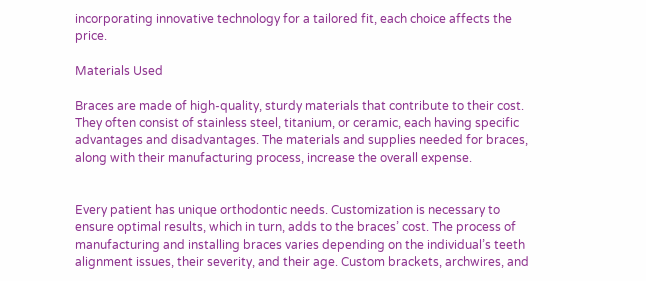incorporating innovative technology for a tailored fit, each choice affects the price.

Materials Used

Braces are made of high-quality, sturdy materials that contribute to their cost. They often consist of stainless steel, titanium, or ceramic, each having specific advantages and disadvantages. The materials and supplies needed for braces, along with their manufacturing process, increase the overall expense.


Every patient has unique orthodontic needs. Customization is necessary to ensure optimal results, which in turn, adds to the braces’ cost. The process of manufacturing and installing braces varies depending on the individual’s teeth alignment issues, their severity, and their age. Custom brackets, archwires, and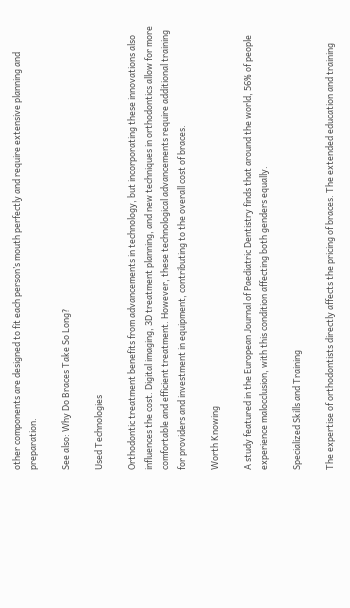other components are designed to fit each person’s mouth perfectly and require extensive planning and preparation.

See also: Why Do Braces Take So Long?

Used Technologies

Orthodontic treatment benefits from advancements in technology, but incorporating these innovations also influences the cost. Digital imaging, 3D treatment planning, and new techniques in orthodontics allow for more comfortable and efficient treatment. However, these technological advancements require additional training for providers and investment in equipment, contributing to the overall cost of braces.

Worth Knowing

A study featured in the European Journal of Paediatric Dentistry finds that around the world, 56% of people experience malocclusion, with this condition affecting both genders equally.

Specialized Skills and Training

The expertise of orthodontists directly affects the pricing of braces. The extended education and training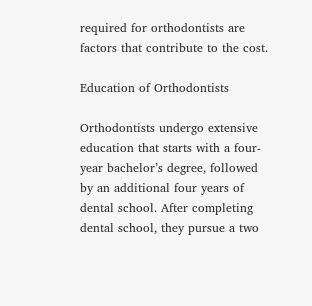required for orthodontists are factors that contribute to the cost.

Education of Orthodontists

Orthodontists undergo extensive education that starts with a four-year bachelor’s degree, followed by an additional four years of dental school. After completing dental school, they pursue a two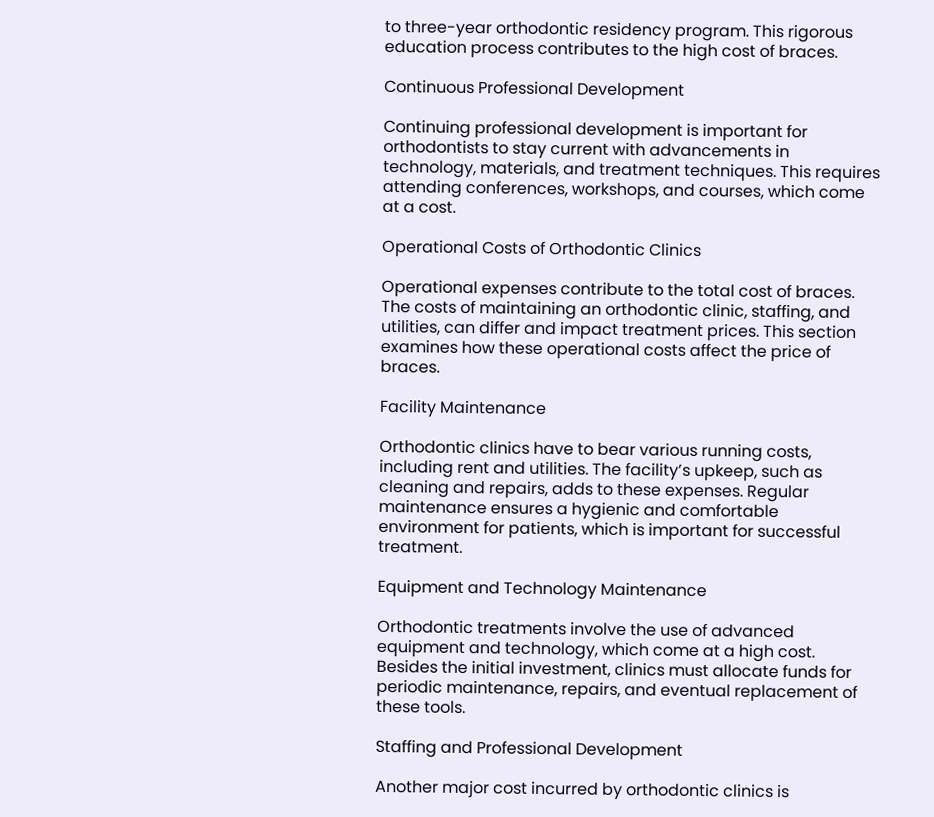to three-year orthodontic residency program. This rigorous education process contributes to the high cost of braces.

Continuous Professional Development

Continuing professional development is important for orthodontists to stay current with advancements in technology, materials, and treatment techniques. This requires attending conferences, workshops, and courses, which come at a cost.

Operational Costs of Orthodontic Clinics

Operational expenses contribute to the total cost of braces. The costs of maintaining an orthodontic clinic, staffing, and utilities, can differ and impact treatment prices. This section examines how these operational costs affect the price of braces.

Facility Maintenance

Orthodontic clinics have to bear various running costs, including rent and utilities. The facility’s upkeep, such as cleaning and repairs, adds to these expenses. Regular maintenance ensures a hygienic and comfortable environment for patients, which is important for successful treatment.

Equipment and Technology Maintenance

Orthodontic treatments involve the use of advanced equipment and technology, which come at a high cost. Besides the initial investment, clinics must allocate funds for periodic maintenance, repairs, and eventual replacement of these tools.

Staffing and Professional Development

Another major cost incurred by orthodontic clinics is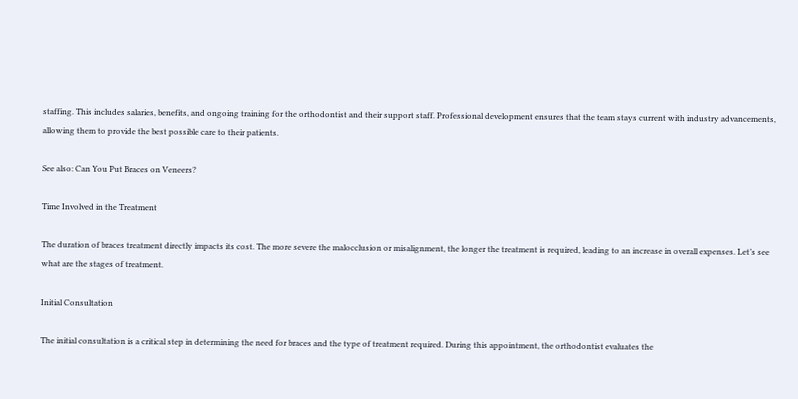staffing. This includes salaries, benefits, and ongoing training for the orthodontist and their support staff. Professional development ensures that the team stays current with industry advancements, allowing them to provide the best possible care to their patients.

See also: Can You Put Braces on Veneers?

Time Involved in the Treatment

The duration of braces treatment directly impacts its cost. The more severe the malocclusion or misalignment, the longer the treatment is required, leading to an increase in overall expenses. Let’s see what are the stages of treatment.

Initial Consultation

The initial consultation is a critical step in determining the need for braces and the type of treatment required. During this appointment, the orthodontist evaluates the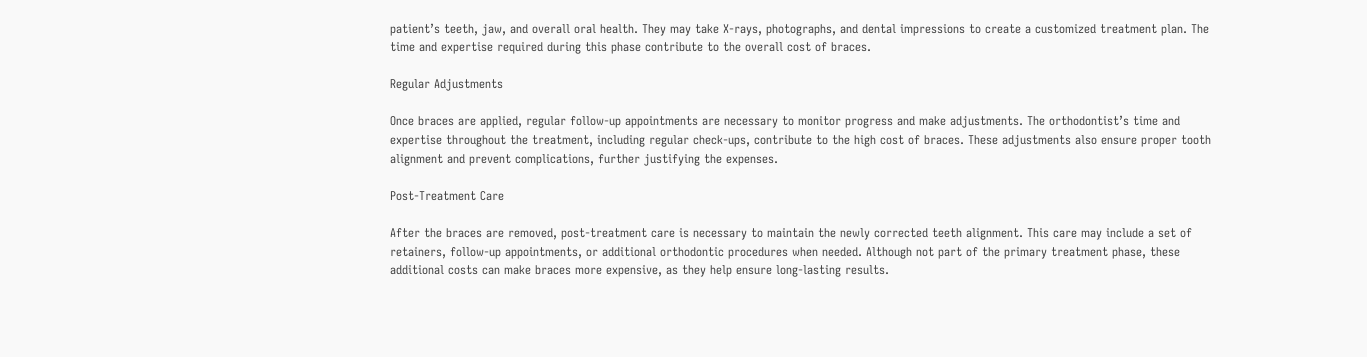patient’s teeth, jaw, and overall oral health. They may take X-rays, photographs, and dental impressions to create a customized treatment plan. The time and expertise required during this phase contribute to the overall cost of braces.

Regular Adjustments

Once braces are applied, regular follow-up appointments are necessary to monitor progress and make adjustments. The orthodontist’s time and expertise throughout the treatment, including regular check-ups, contribute to the high cost of braces. These adjustments also ensure proper tooth alignment and prevent complications, further justifying the expenses.

Post-Treatment Care

After the braces are removed, post-treatment care is necessary to maintain the newly corrected teeth alignment. This care may include a set of retainers, follow-up appointments, or additional orthodontic procedures when needed. Although not part of the primary treatment phase, these additional costs can make braces more expensive, as they help ensure long-lasting results.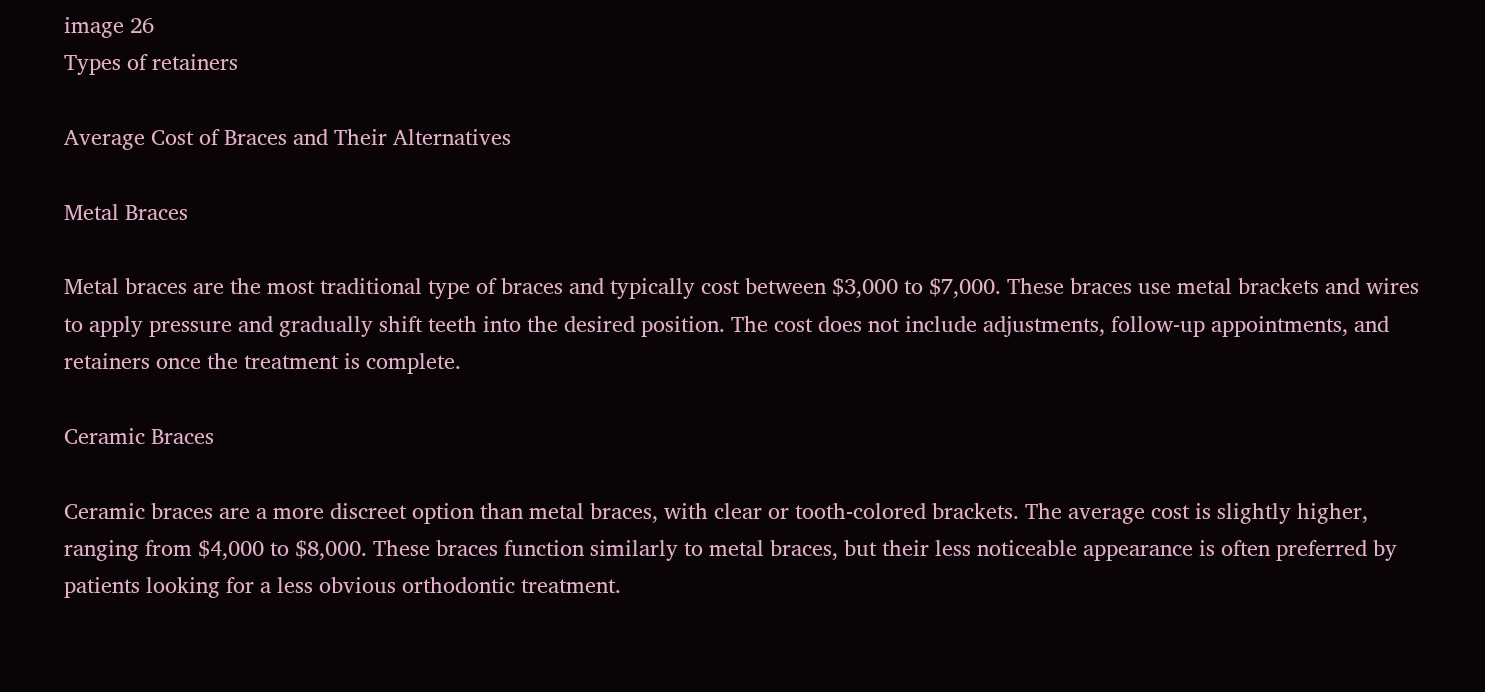image 26
Types of retainers

Average Cost of Braces and Their Alternatives

Metal Braces

Metal braces are the most traditional type of braces and typically cost between $3,000 to $7,000. These braces use metal brackets and wires to apply pressure and gradually shift teeth into the desired position. The cost does not include adjustments, follow-up appointments, and retainers once the treatment is complete.

Ceramic Braces

Ceramic braces are a more discreet option than metal braces, with clear or tooth-colored brackets. The average cost is slightly higher, ranging from $4,000 to $8,000. These braces function similarly to metal braces, but their less noticeable appearance is often preferred by patients looking for a less obvious orthodontic treatment.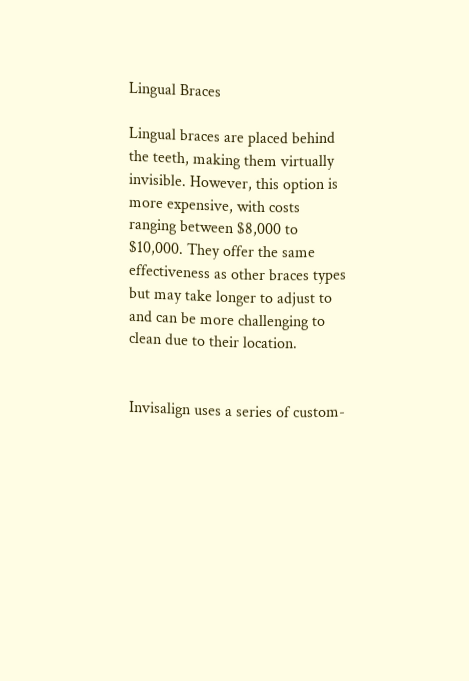Lingual Braces

Lingual braces are placed behind the teeth, making them virtually invisible. However, this option is more expensive, with costs ranging between $8,000 to $10,000. They offer the same effectiveness as other braces types but may take longer to adjust to and can be more challenging to clean due to their location.


Invisalign uses a series of custom-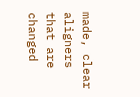made, clear aligners that are changed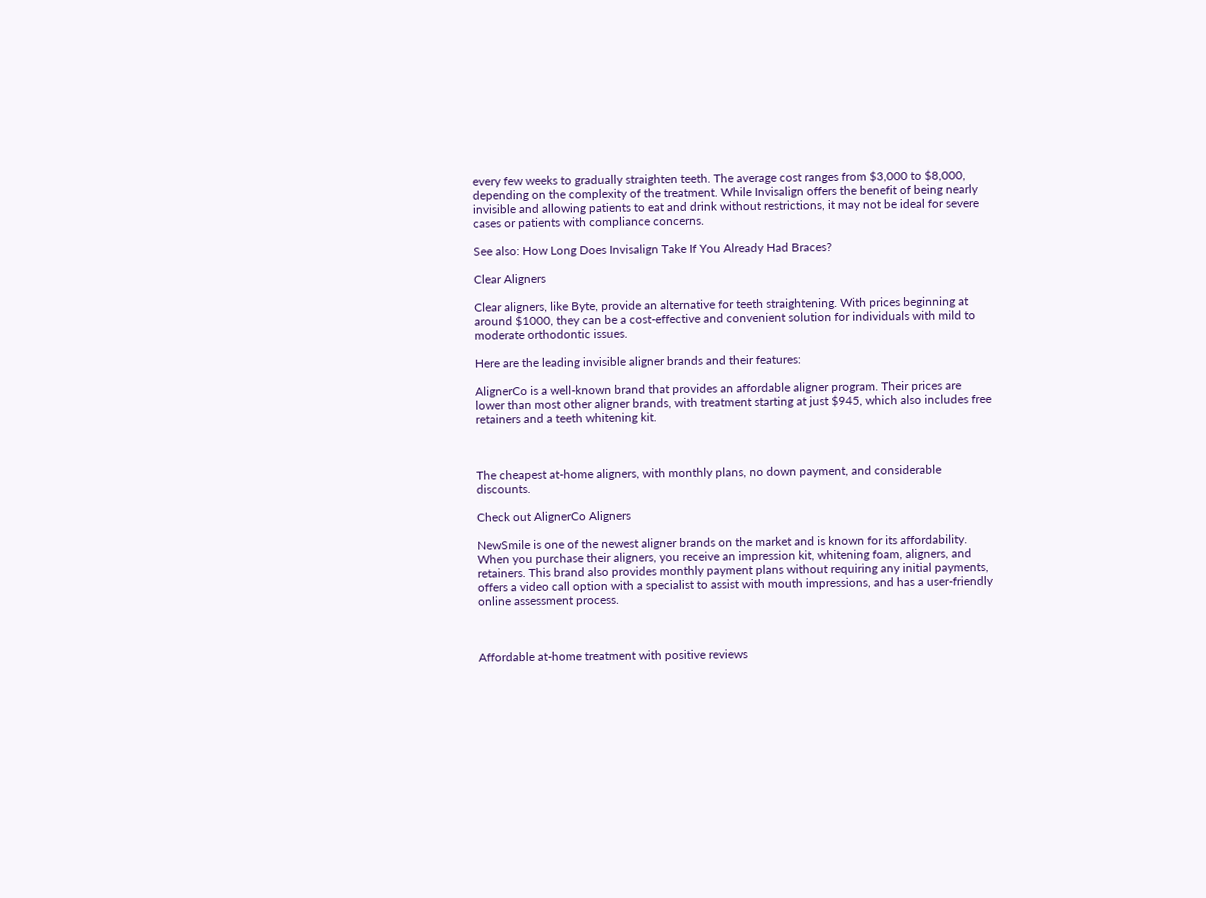every few weeks to gradually straighten teeth. The average cost ranges from $3,000 to $8,000, depending on the complexity of the treatment. While Invisalign offers the benefit of being nearly invisible and allowing patients to eat and drink without restrictions, it may not be ideal for severe cases or patients with compliance concerns.

See also: How Long Does Invisalign Take If You Already Had Braces?

Clear Aligners

Clear aligners, like Byte, provide an alternative for teeth straightening. With prices beginning at around $1000, they can be a cost-effective and convenient solution for individuals with mild to moderate orthodontic issues.

Here are the leading invisible aligner brands and their features:

AlignerCo is a well-known brand that provides an affordable aligner program. Their prices are lower than most other aligner brands, with treatment starting at just $945, which also includes free retainers and a teeth whitening kit.



The cheapest at-home aligners, with monthly plans, no down payment, and considerable discounts.

Check out AlignerCo Aligners

NewSmile is one of the newest aligner brands on the market and is known for its affordability. When you purchase their aligners, you receive an impression kit, whitening foam, aligners, and retainers. This brand also provides monthly payment plans without requiring any initial payments, offers a video call option with a specialist to assist with mouth impressions, and has a user-friendly online assessment process.



Affordable at-home treatment with positive reviews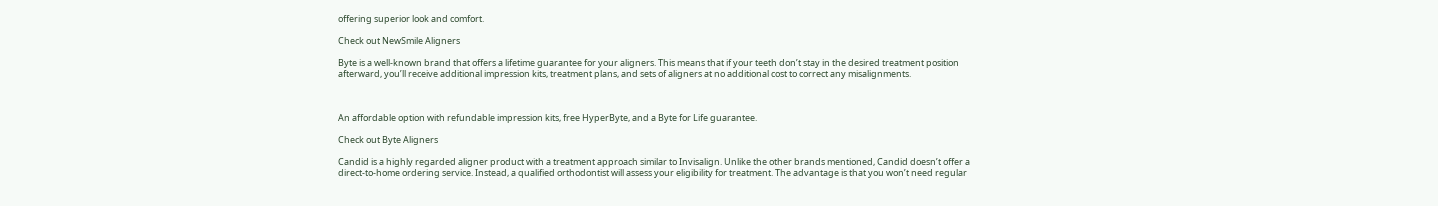offering superior look and comfort.

Check out NewSmile Aligners

Byte is a well-known brand that offers a lifetime guarantee for your aligners. This means that if your teeth don’t stay in the desired treatment position afterward, you’ll receive additional impression kits, treatment plans, and sets of aligners at no additional cost to correct any misalignments.



An affordable option with refundable impression kits, free HyperByte, and a Byte for Life guarantee.

Check out Byte Aligners

Candid is a highly regarded aligner product with a treatment approach similar to Invisalign. Unlike the other brands mentioned, Candid doesn’t offer a direct-to-home ordering service. Instead, a qualified orthodontist will assess your eligibility for treatment. The advantage is that you won’t need regular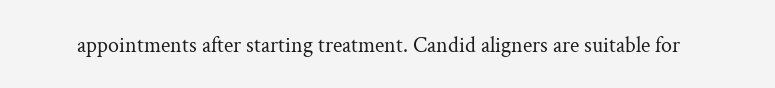appointments after starting treatment. Candid aligners are suitable for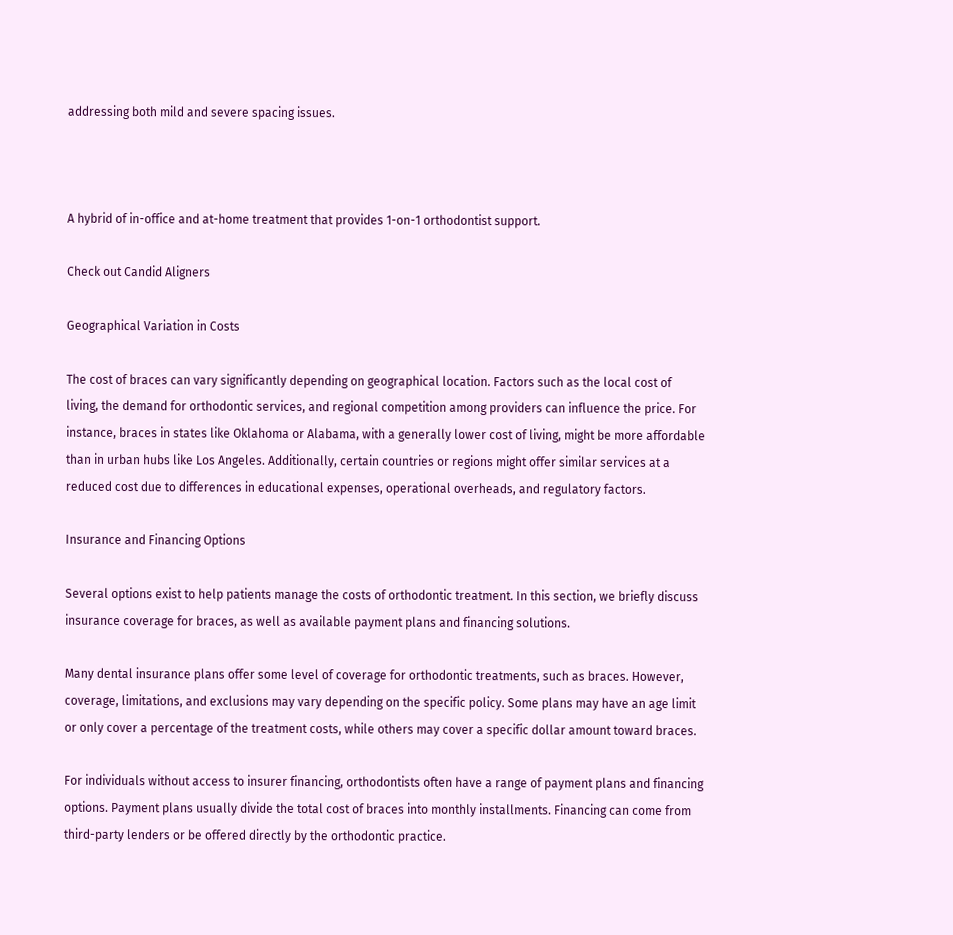addressing both mild and severe spacing issues.



A hybrid of in-office and at-home treatment that provides 1-on-1 orthodontist support.

Check out Candid Aligners

Geographical Variation in Costs

The cost of braces can vary significantly depending on geographical location. Factors such as the local cost of living, the demand for orthodontic services, and regional competition among providers can influence the price. For instance, braces in states like Oklahoma or Alabama, with a generally lower cost of living, might be more affordable than in urban hubs like Los Angeles. Additionally, certain countries or regions might offer similar services at a reduced cost due to differences in educational expenses, operational overheads, and regulatory factors.

Insurance and Financing Options

Several options exist to help patients manage the costs of orthodontic treatment. In this section, we briefly discuss insurance coverage for braces, as well as available payment plans and financing solutions.

Many dental insurance plans offer some level of coverage for orthodontic treatments, such as braces. However, coverage, limitations, and exclusions may vary depending on the specific policy. Some plans may have an age limit or only cover a percentage of the treatment costs, while others may cover a specific dollar amount toward braces.

For individuals without access to insurer financing, orthodontists often have a range of payment plans and financing options. Payment plans usually divide the total cost of braces into monthly installments. Financing can come from third-party lenders or be offered directly by the orthodontic practice.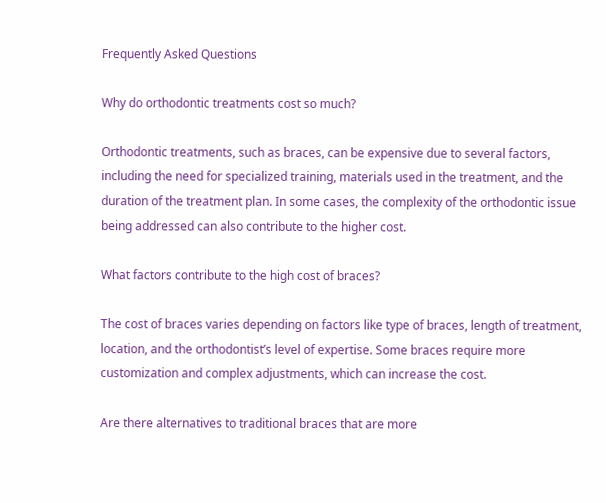Frequently Asked Questions

Why do orthodontic treatments cost so much?

Orthodontic treatments, such as braces, can be expensive due to several factors, including the need for specialized training, materials used in the treatment, and the duration of the treatment plan. In some cases, the complexity of the orthodontic issue being addressed can also contribute to the higher cost.

What factors contribute to the high cost of braces?

The cost of braces varies depending on factors like type of braces, length of treatment, location, and the orthodontist’s level of expertise. Some braces require more customization and complex adjustments, which can increase the cost.

Are there alternatives to traditional braces that are more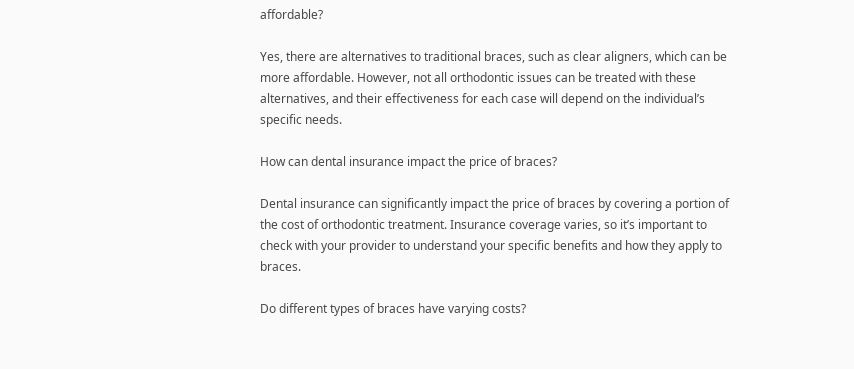affordable?

Yes, there are alternatives to traditional braces, such as clear aligners, which can be more affordable. However, not all orthodontic issues can be treated with these alternatives, and their effectiveness for each case will depend on the individual’s specific needs.

How can dental insurance impact the price of braces?

Dental insurance can significantly impact the price of braces by covering a portion of the cost of orthodontic treatment. Insurance coverage varies, so it’s important to check with your provider to understand your specific benefits and how they apply to braces.

Do different types of braces have varying costs?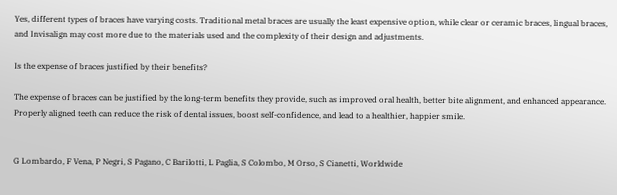Yes, different types of braces have varying costs. Traditional metal braces are usually the least expensive option, while clear or ceramic braces, lingual braces, and Invisalign may cost more due to the materials used and the complexity of their design and adjustments.

Is the expense of braces justified by their benefits?

The expense of braces can be justified by the long-term benefits they provide, such as improved oral health, better bite alignment, and enhanced appearance. Properly aligned teeth can reduce the risk of dental issues, boost self-confidence, and lead to a healthier, happier smile.


G Lombardo, F Vena, P Negri, S Pagano, C Barilotti, L Paglia, S Colombo, M Orso, S Cianetti, Worldwide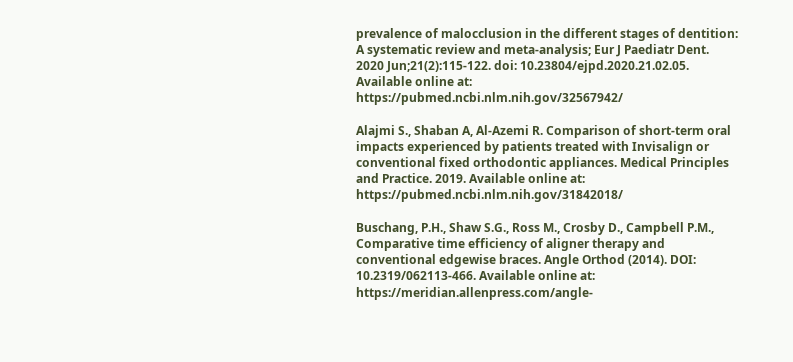prevalence of malocclusion in the different stages of dentition: A systematic review and meta-analysis; Eur J Paediatr Dent. 2020 Jun;21(2):115-122. doi: 10.23804/ejpd.2020.21.02.05. Available online at: https://pubmed.ncbi.nlm.nih.gov/32567942/

Alajmi S., Shaban A, Al-Azemi R. Comparison of short-term oral impacts experienced by patients treated with Invisalign or conventional fixed orthodontic appliances. Medical Principles and Practice. 2019. Available online at: https://pubmed.ncbi.nlm.nih.gov/31842018/

Buschang, P.H., Shaw S.G., Ross M., Crosby D., Campbell P.M., Comparative time efficiency of aligner therapy and conventional edgewise braces. Angle Orthod (2014). DOI: 10.2319/062113-466. Available online at: https://meridian.allenpress.com/angle-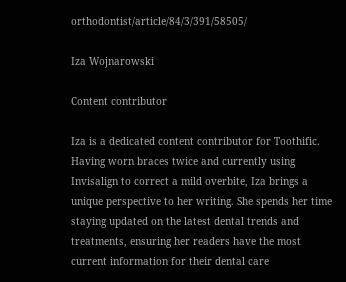orthodontist/article/84/3/391/58505/

Iza Wojnarowski

Content contributor

Iza is a dedicated content contributor for Toothific. Having worn braces twice and currently using Invisalign to correct a mild overbite, Iza brings a unique perspective to her writing. She spends her time staying updated on the latest dental trends and treatments, ensuring her readers have the most current information for their dental care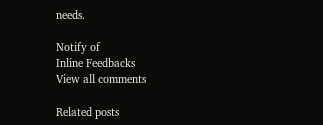needs.

Notify of
Inline Feedbacks
View all comments

Related posts